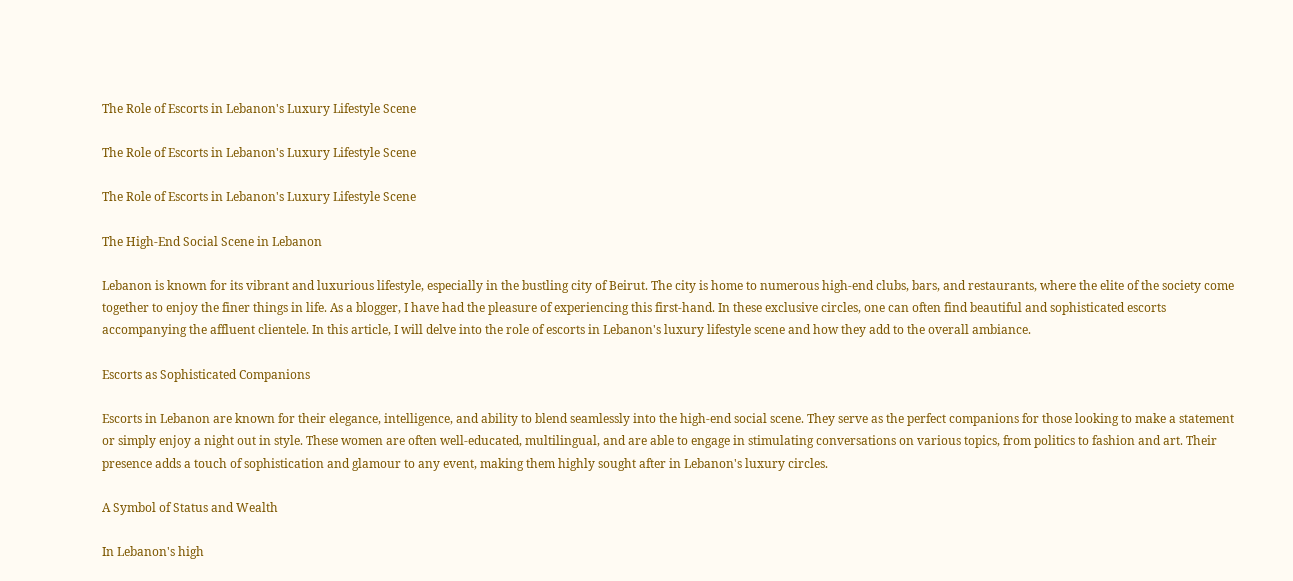The Role of Escorts in Lebanon's Luxury Lifestyle Scene

The Role of Escorts in Lebanon's Luxury Lifestyle Scene

The Role of Escorts in Lebanon's Luxury Lifestyle Scene

The High-End Social Scene in Lebanon

Lebanon is known for its vibrant and luxurious lifestyle, especially in the bustling city of Beirut. The city is home to numerous high-end clubs, bars, and restaurants, where the elite of the society come together to enjoy the finer things in life. As a blogger, I have had the pleasure of experiencing this first-hand. In these exclusive circles, one can often find beautiful and sophisticated escorts accompanying the affluent clientele. In this article, I will delve into the role of escorts in Lebanon's luxury lifestyle scene and how they add to the overall ambiance.

Escorts as Sophisticated Companions

Escorts in Lebanon are known for their elegance, intelligence, and ability to blend seamlessly into the high-end social scene. They serve as the perfect companions for those looking to make a statement or simply enjoy a night out in style. These women are often well-educated, multilingual, and are able to engage in stimulating conversations on various topics, from politics to fashion and art. Their presence adds a touch of sophistication and glamour to any event, making them highly sought after in Lebanon's luxury circles.

A Symbol of Status and Wealth

In Lebanon's high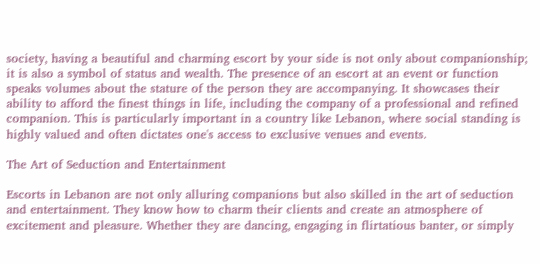society, having a beautiful and charming escort by your side is not only about companionship; it is also a symbol of status and wealth. The presence of an escort at an event or function speaks volumes about the stature of the person they are accompanying. It showcases their ability to afford the finest things in life, including the company of a professional and refined companion. This is particularly important in a country like Lebanon, where social standing is highly valued and often dictates one's access to exclusive venues and events.

The Art of Seduction and Entertainment

Escorts in Lebanon are not only alluring companions but also skilled in the art of seduction and entertainment. They know how to charm their clients and create an atmosphere of excitement and pleasure. Whether they are dancing, engaging in flirtatious banter, or simply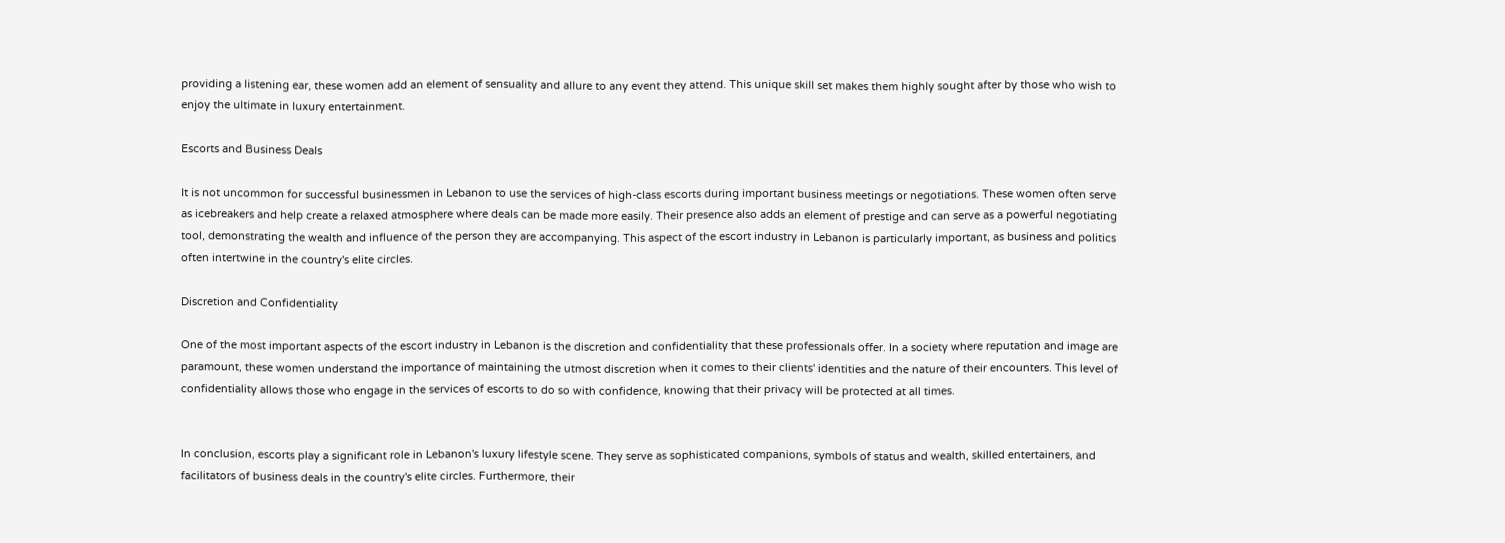providing a listening ear, these women add an element of sensuality and allure to any event they attend. This unique skill set makes them highly sought after by those who wish to enjoy the ultimate in luxury entertainment.

Escorts and Business Deals

It is not uncommon for successful businessmen in Lebanon to use the services of high-class escorts during important business meetings or negotiations. These women often serve as icebreakers and help create a relaxed atmosphere where deals can be made more easily. Their presence also adds an element of prestige and can serve as a powerful negotiating tool, demonstrating the wealth and influence of the person they are accompanying. This aspect of the escort industry in Lebanon is particularly important, as business and politics often intertwine in the country's elite circles.

Discretion and Confidentiality

One of the most important aspects of the escort industry in Lebanon is the discretion and confidentiality that these professionals offer. In a society where reputation and image are paramount, these women understand the importance of maintaining the utmost discretion when it comes to their clients' identities and the nature of their encounters. This level of confidentiality allows those who engage in the services of escorts to do so with confidence, knowing that their privacy will be protected at all times.


In conclusion, escorts play a significant role in Lebanon's luxury lifestyle scene. They serve as sophisticated companions, symbols of status and wealth, skilled entertainers, and facilitators of business deals in the country's elite circles. Furthermore, their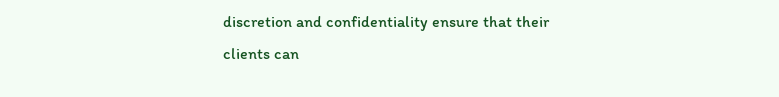discretion and confidentiality ensure that their clients can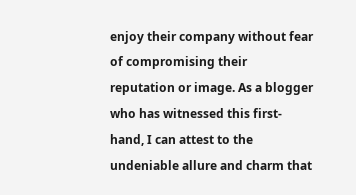enjoy their company without fear of compromising their reputation or image. As a blogger who has witnessed this first-hand, I can attest to the undeniable allure and charm that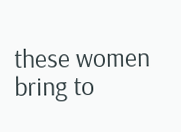these women bring to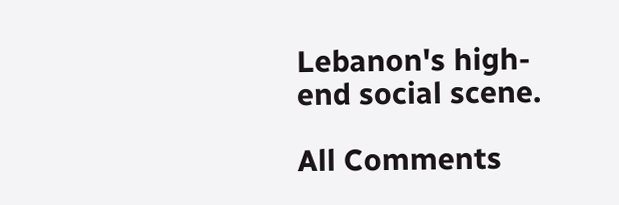Lebanon's high-end social scene.

All Comments